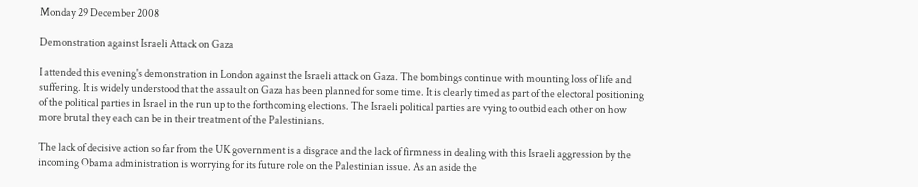Monday 29 December 2008

Demonstration against Israeli Attack on Gaza

I attended this evening's demonstration in London against the Israeli attack on Gaza. The bombings continue with mounting loss of life and suffering. It is widely understood that the assault on Gaza has been planned for some time. It is clearly timed as part of the electoral positioning of the political parties in Israel in the run up to the forthcoming elections. The Israeli political parties are vying to outbid each other on how more brutal they each can be in their treatment of the Palestinians.

The lack of decisive action so far from the UK government is a disgrace and the lack of firmness in dealing with this Israeli aggression by the incoming Obama administration is worrying for its future role on the Palestinian issue. As an aside the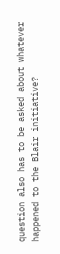question also has to be asked about whatever happened to the Blair initiative?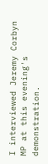I interviewed Jeremy Corbyn MP at this evening's demonstration.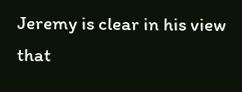Jeremy is clear in his view that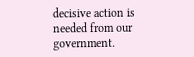decisive action is needed from our government.